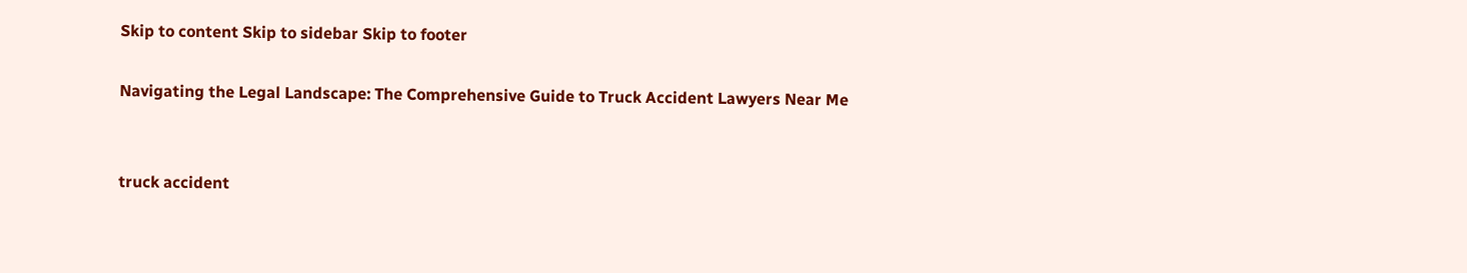Skip to content Skip to sidebar Skip to footer

Navigating the Legal Landscape: The Comprehensive Guide to Truck Accident Lawyers Near Me


truck accident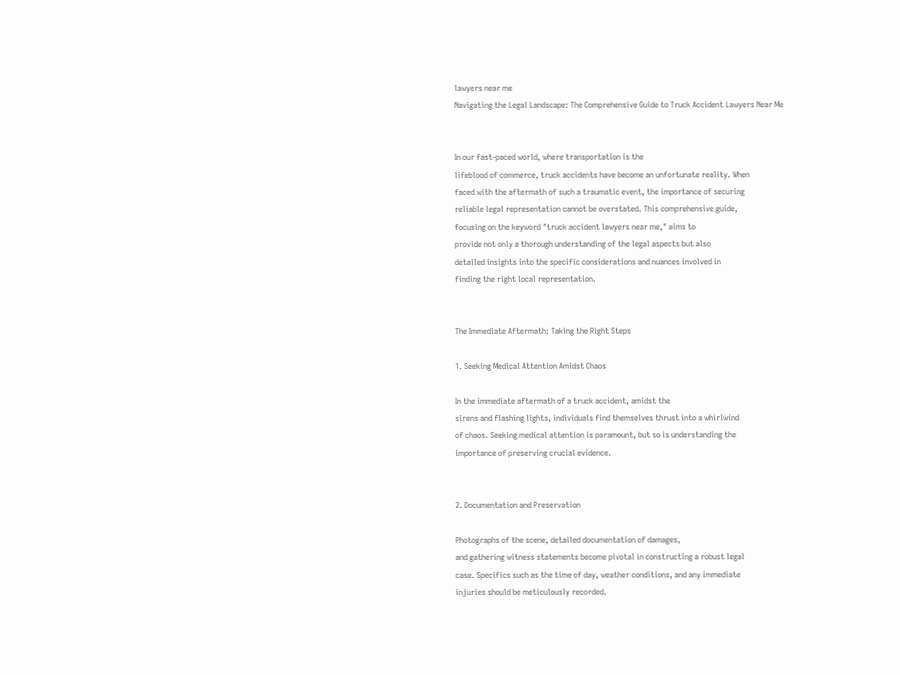lawyers near me
Navigating the Legal Landscape: The Comprehensive Guide to Truck Accident Lawyers Near Me


In our fast-paced world, where transportation is the
lifeblood of commerce, truck accidents have become an unfortunate reality. When
faced with the aftermath of such a traumatic event, the importance of securing
reliable legal representation cannot be overstated. This comprehensive guide,
focusing on the keyword "truck accident lawyers near me," aims to
provide not only a thorough understanding of the legal aspects but also
detailed insights into the specific considerations and nuances involved in
finding the right local representation.


The Immediate Aftermath: Taking the Right Steps

1. Seeking Medical Attention Amidst Chaos

In the immediate aftermath of a truck accident, amidst the
sirens and flashing lights, individuals find themselves thrust into a whirlwind
of chaos. Seeking medical attention is paramount, but so is understanding the
importance of preserving crucial evidence.


2. Documentation and Preservation

Photographs of the scene, detailed documentation of damages,
and gathering witness statements become pivotal in constructing a robust legal
case. Specifics such as the time of day, weather conditions, and any immediate
injuries should be meticulously recorded.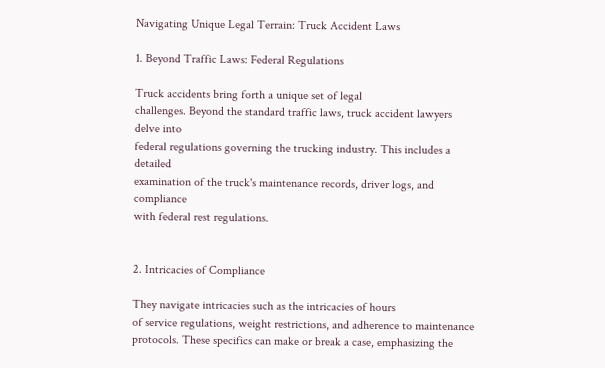Navigating Unique Legal Terrain: Truck Accident Laws

1. Beyond Traffic Laws: Federal Regulations

Truck accidents bring forth a unique set of legal
challenges. Beyond the standard traffic laws, truck accident lawyers delve into
federal regulations governing the trucking industry. This includes a detailed
examination of the truck's maintenance records, driver logs, and compliance
with federal rest regulations.


2. Intricacies of Compliance

They navigate intricacies such as the intricacies of hours
of service regulations, weight restrictions, and adherence to maintenance
protocols. These specifics can make or break a case, emphasizing the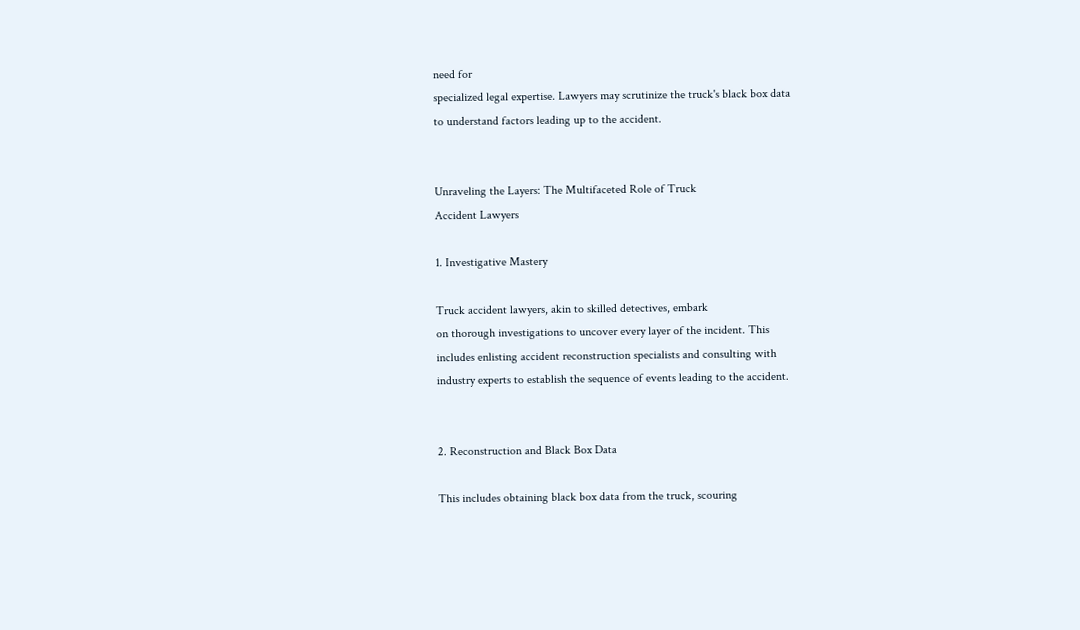need for
specialized legal expertise. Lawyers may scrutinize the truck's black box data
to understand factors leading up to the accident.


Unraveling the Layers: The Multifaceted Role of Truck
Accident Lawyers

1. Investigative Mastery

Truck accident lawyers, akin to skilled detectives, embark
on thorough investigations to uncover every layer of the incident. This
includes enlisting accident reconstruction specialists and consulting with
industry experts to establish the sequence of events leading to the accident.


2. Reconstruction and Black Box Data

This includes obtaining black box data from the truck, scouring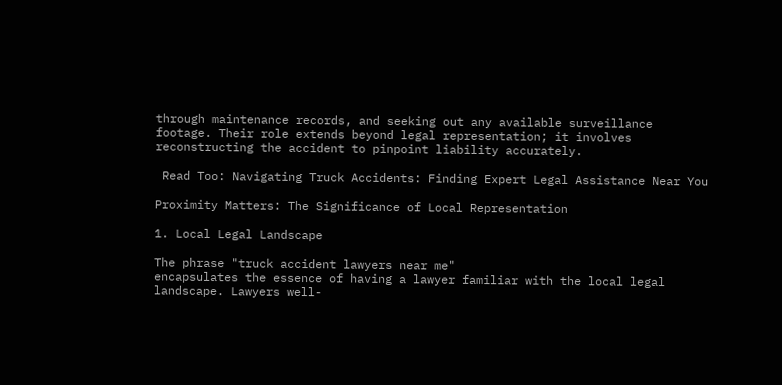through maintenance records, and seeking out any available surveillance
footage. Their role extends beyond legal representation; it involves
reconstructing the accident to pinpoint liability accurately.

 Read Too: Navigating Truck Accidents: Finding Expert Legal Assistance Near You

Proximity Matters: The Significance of Local Representation

1. Local Legal Landscape

The phrase "truck accident lawyers near me"
encapsulates the essence of having a lawyer familiar with the local legal
landscape. Lawyers well-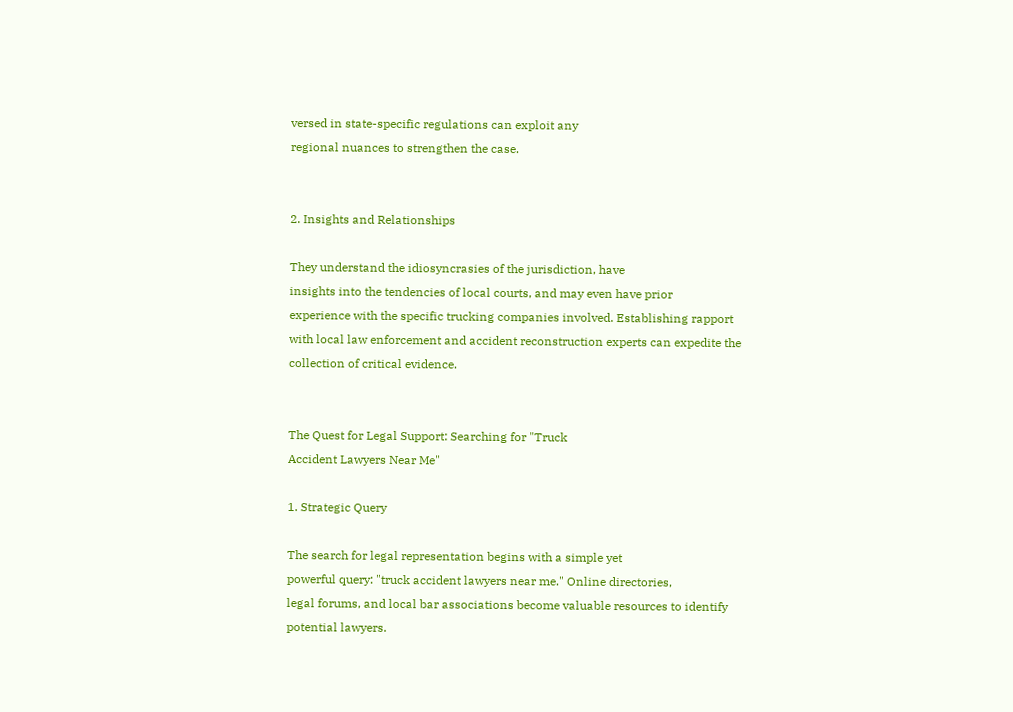versed in state-specific regulations can exploit any
regional nuances to strengthen the case.


2. Insights and Relationships

They understand the idiosyncrasies of the jurisdiction, have
insights into the tendencies of local courts, and may even have prior
experience with the specific trucking companies involved. Establishing rapport
with local law enforcement and accident reconstruction experts can expedite the
collection of critical evidence.


The Quest for Legal Support: Searching for "Truck
Accident Lawyers Near Me"

1. Strategic Query

The search for legal representation begins with a simple yet
powerful query: "truck accident lawyers near me." Online directories,
legal forums, and local bar associations become valuable resources to identify
potential lawyers.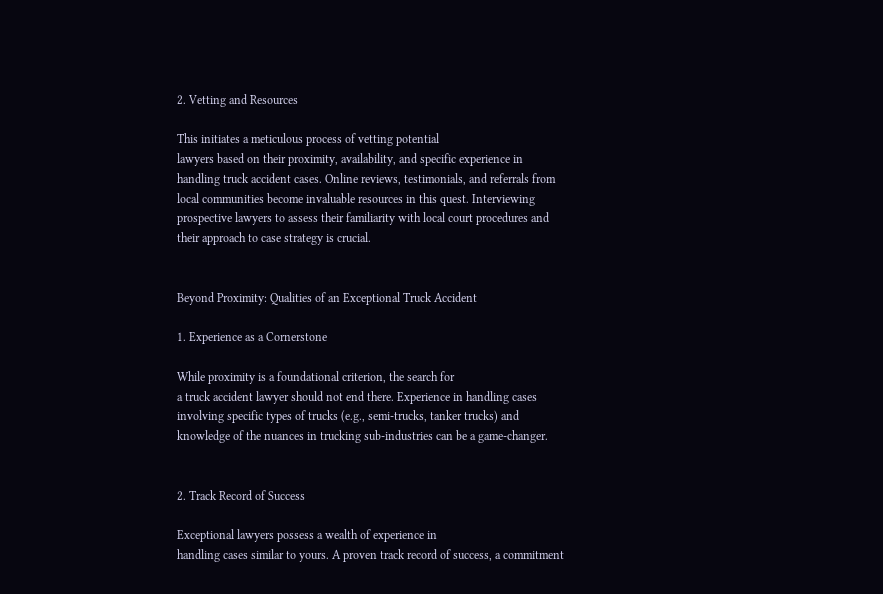2. Vetting and Resources

This initiates a meticulous process of vetting potential
lawyers based on their proximity, availability, and specific experience in
handling truck accident cases. Online reviews, testimonials, and referrals from
local communities become invaluable resources in this quest. Interviewing
prospective lawyers to assess their familiarity with local court procedures and
their approach to case strategy is crucial.


Beyond Proximity: Qualities of an Exceptional Truck Accident

1. Experience as a Cornerstone

While proximity is a foundational criterion, the search for
a truck accident lawyer should not end there. Experience in handling cases
involving specific types of trucks (e.g., semi-trucks, tanker trucks) and
knowledge of the nuances in trucking sub-industries can be a game-changer.


2. Track Record of Success

Exceptional lawyers possess a wealth of experience in
handling cases similar to yours. A proven track record of success, a commitment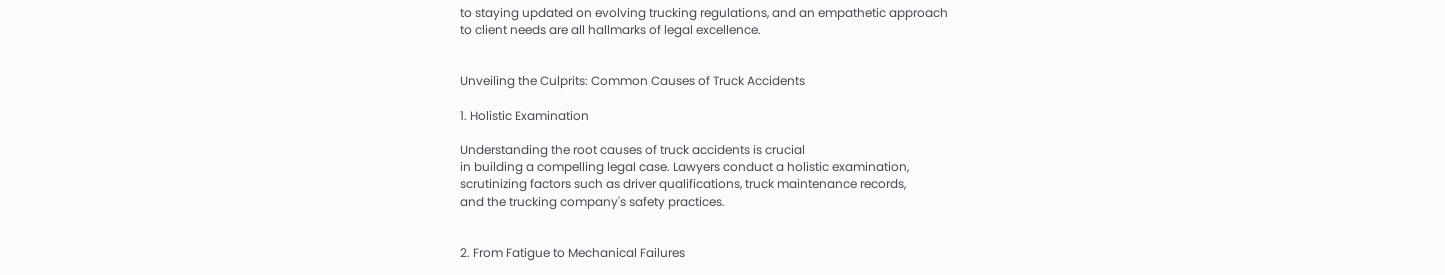to staying updated on evolving trucking regulations, and an empathetic approach
to client needs are all hallmarks of legal excellence.


Unveiling the Culprits: Common Causes of Truck Accidents

1. Holistic Examination

Understanding the root causes of truck accidents is crucial
in building a compelling legal case. Lawyers conduct a holistic examination,
scrutinizing factors such as driver qualifications, truck maintenance records,
and the trucking company's safety practices.


2. From Fatigue to Mechanical Failures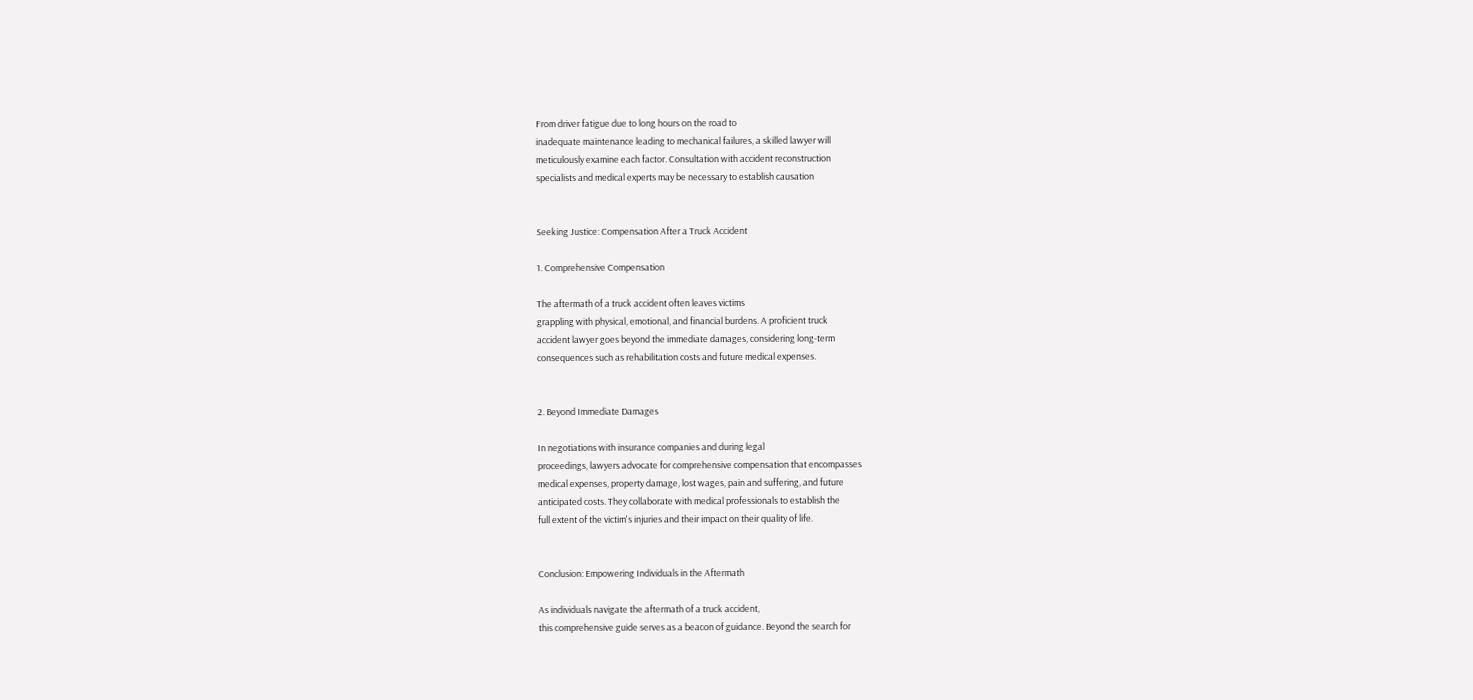From driver fatigue due to long hours on the road to
inadequate maintenance leading to mechanical failures, a skilled lawyer will
meticulously examine each factor. Consultation with accident reconstruction
specialists and medical experts may be necessary to establish causation


Seeking Justice: Compensation After a Truck Accident

1. Comprehensive Compensation

The aftermath of a truck accident often leaves victims
grappling with physical, emotional, and financial burdens. A proficient truck
accident lawyer goes beyond the immediate damages, considering long-term
consequences such as rehabilitation costs and future medical expenses.


2. Beyond Immediate Damages

In negotiations with insurance companies and during legal
proceedings, lawyers advocate for comprehensive compensation that encompasses
medical expenses, property damage, lost wages, pain and suffering, and future
anticipated costs. They collaborate with medical professionals to establish the
full extent of the victim's injuries and their impact on their quality of life.


Conclusion: Empowering Individuals in the Aftermath

As individuals navigate the aftermath of a truck accident,
this comprehensive guide serves as a beacon of guidance. Beyond the search for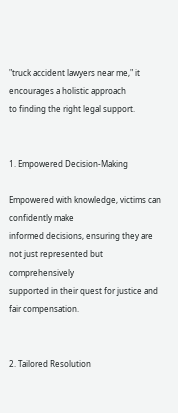"truck accident lawyers near me," it encourages a holistic approach
to finding the right legal support.


1. Empowered Decision-Making

Empowered with knowledge, victims can confidently make
informed decisions, ensuring they are not just represented but comprehensively
supported in their quest for justice and fair compensation.


2. Tailored Resolution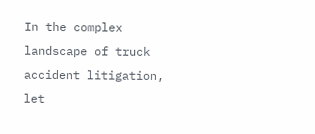In the complex landscape of truck accident litigation, let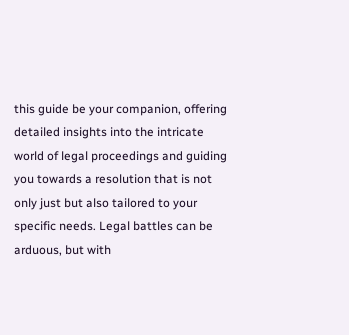this guide be your companion, offering detailed insights into the intricate
world of legal proceedings and guiding you towards a resolution that is not
only just but also tailored to your specific needs. Legal battles can be
arduous, but with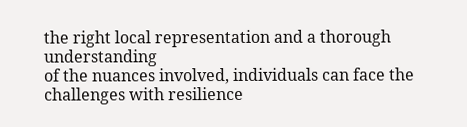the right local representation and a thorough understanding
of the nuances involved, individuals can face the challenges with resilience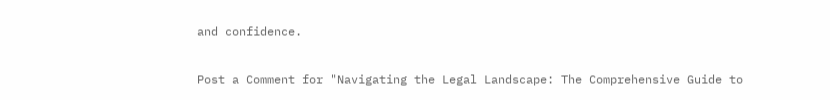and confidence.

Post a Comment for "Navigating the Legal Landscape: The Comprehensive Guide to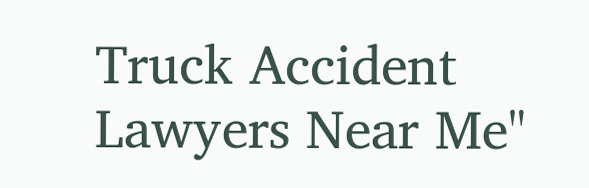Truck Accident Lawyers Near Me"